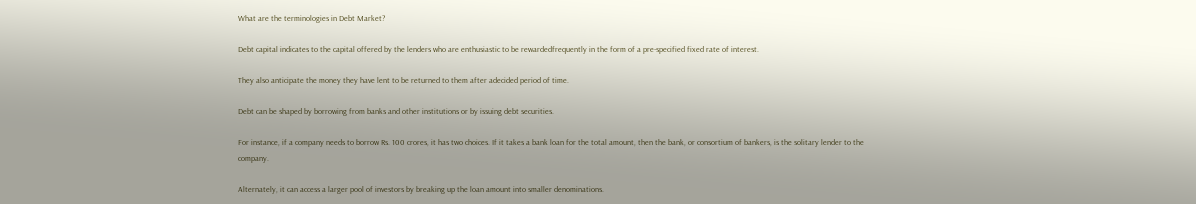What are the terminologies in Debt Market?

Debt capital indicates to the capital offered by the lenders who are enthusiastic to be rewardedfrequently in the form of a pre-specified fixed rate of interest.

They also anticipate the money they have lent to be returned to them after adecided period of time.

Debt can be shaped by borrowing from banks and other institutions or by issuing debt securities.

For instance, if a company needs to borrow Rs. 100 crores, it has two choices. If it takes a bank loan for the total amount, then the bank, or consortium of bankers, is the solitary lender to the company.

Alternately, it can access a larger pool of investors by breaking up the loan amount into smaller denominations.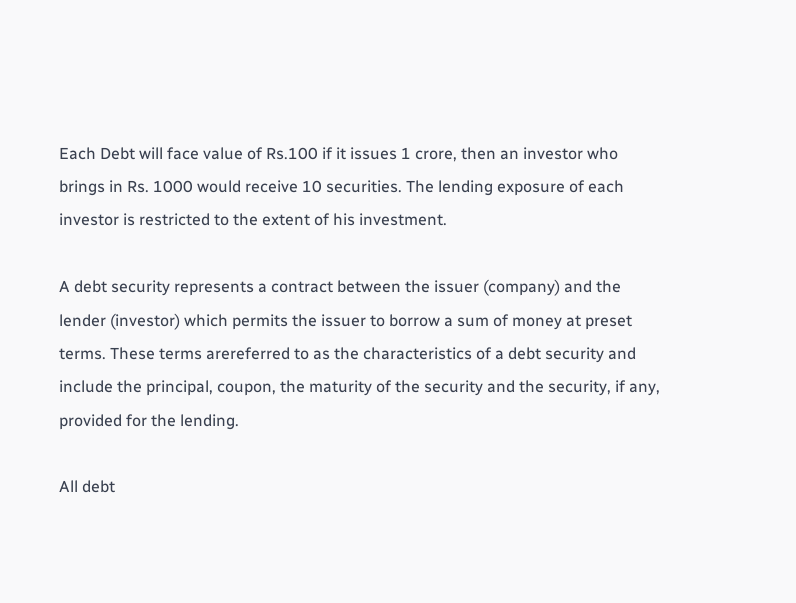Each Debt will face value of Rs.100 if it issues 1 crore, then an investor who brings in Rs. 1000 would receive 10 securities. The lending exposure of each investor is restricted to the extent of his investment.

A debt security represents a contract between the issuer (company) and the lender (investor) which permits the issuer to borrow a sum of money at preset terms. These terms arereferred to as the characteristics of a debt security and include the principal, coupon, the maturity of the security and the security, if any, provided for the lending.

All debt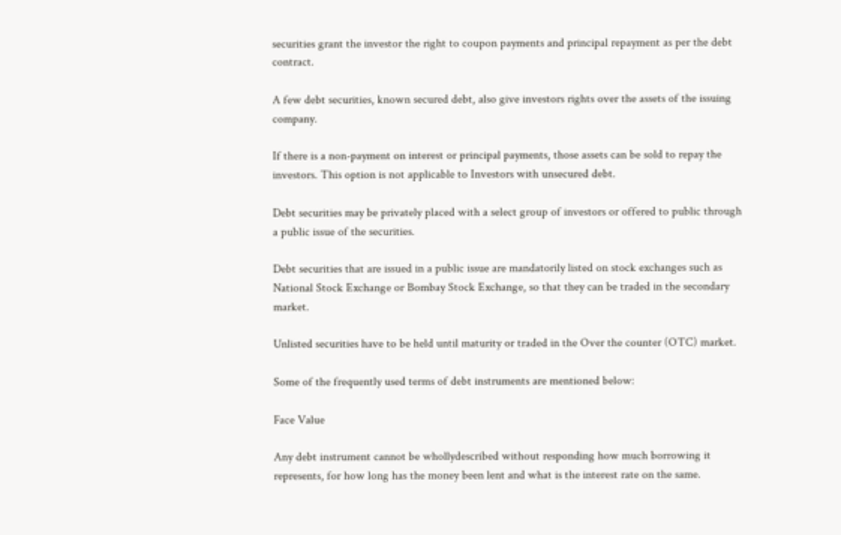securities grant the investor the right to coupon payments and principal repayment as per the debt contract.

A few debt securities, known secured debt, also give investors rights over the assets of the issuing company.

If there is a non-payment on interest or principal payments, those assets can be sold to repay the investors. This option is not applicable to Investors with unsecured debt.

Debt securities may be privately placed with a select group of investors or offered to public through a public issue of the securities.

Debt securities that are issued in a public issue are mandatorily listed on stock exchanges such as National Stock Exchange or Bombay Stock Exchange, so that they can be traded in the secondary market.

Unlisted securities have to be held until maturity or traded in the Over the counter (OTC) market.

Some of the frequently used terms of debt instruments are mentioned below:

Face Value

Any debt instrument cannot be whollydescribed without responding how much borrowing it represents, for how long has the money been lent and what is the interest rate on the same.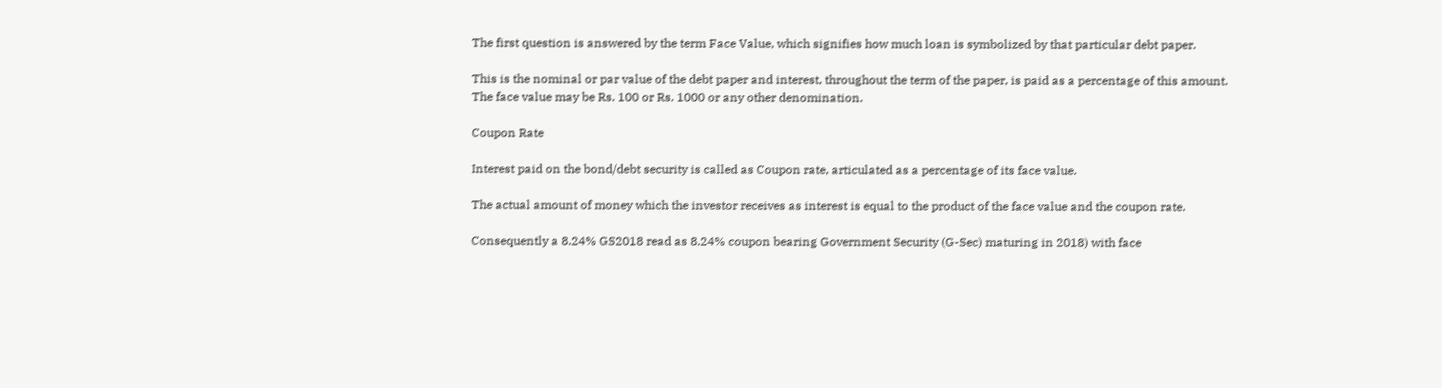The first question is answered by the term Face Value, which signifies how much loan is symbolized by that particular debt paper.

This is the nominal or par value of the debt paper and interest, throughout the term of the paper, is paid as a percentage of this amount. The face value may be Rs. 100 or Rs. 1000 or any other denomination.

Coupon Rate

Interest paid on the bond/debt security is called as Coupon rate, articulated as a percentage of its face value.

The actual amount of money which the investor receives as interest is equal to the product of the face value and the coupon rate.

Consequently a 8.24% GS2018 read as 8.24% coupon bearing Government Security (G-Sec) maturing in 2018) with face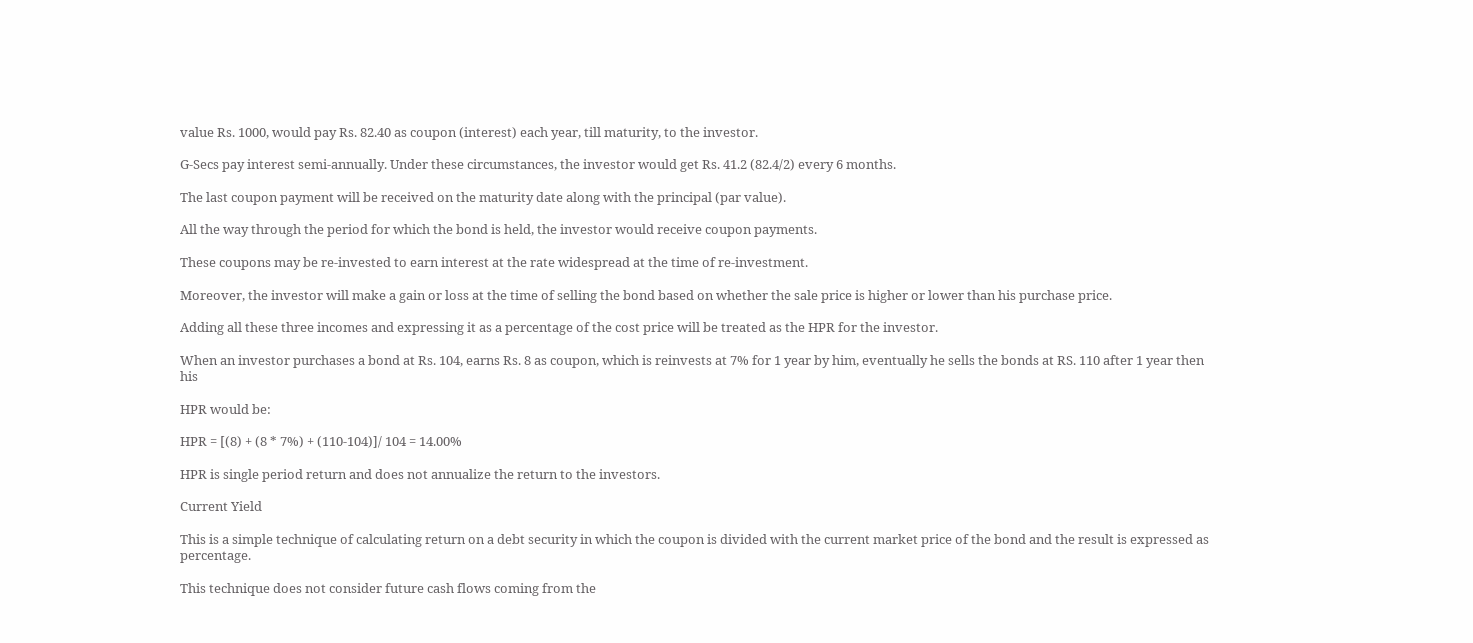value Rs. 1000, would pay Rs. 82.40 as coupon (interest) each year, till maturity, to the investor.

G-Secs pay interest semi-annually. Under these circumstances, the investor would get Rs. 41.2 (82.4/2) every 6 months.

The last coupon payment will be received on the maturity date along with the principal (par value).

All the way through the period for which the bond is held, the investor would receive coupon payments.

These coupons may be re-invested to earn interest at the rate widespread at the time of re-investment.

Moreover, the investor will make a gain or loss at the time of selling the bond based on whether the sale price is higher or lower than his purchase price.

Adding all these three incomes and expressing it as a percentage of the cost price will be treated as the HPR for the investor.

When an investor purchases a bond at Rs. 104, earns Rs. 8 as coupon, which is reinvests at 7% for 1 year by him, eventually he sells the bonds at RS. 110 after 1 year then his

HPR would be:

HPR = [(8) + (8 * 7%) + (110-104)]/ 104 = 14.00%

HPR is single period return and does not annualize the return to the investors.

Current Yield

This is a simple technique of calculating return on a debt security in which the coupon is divided with the current market price of the bond and the result is expressed as percentage.

This technique does not consider future cash flows coming from the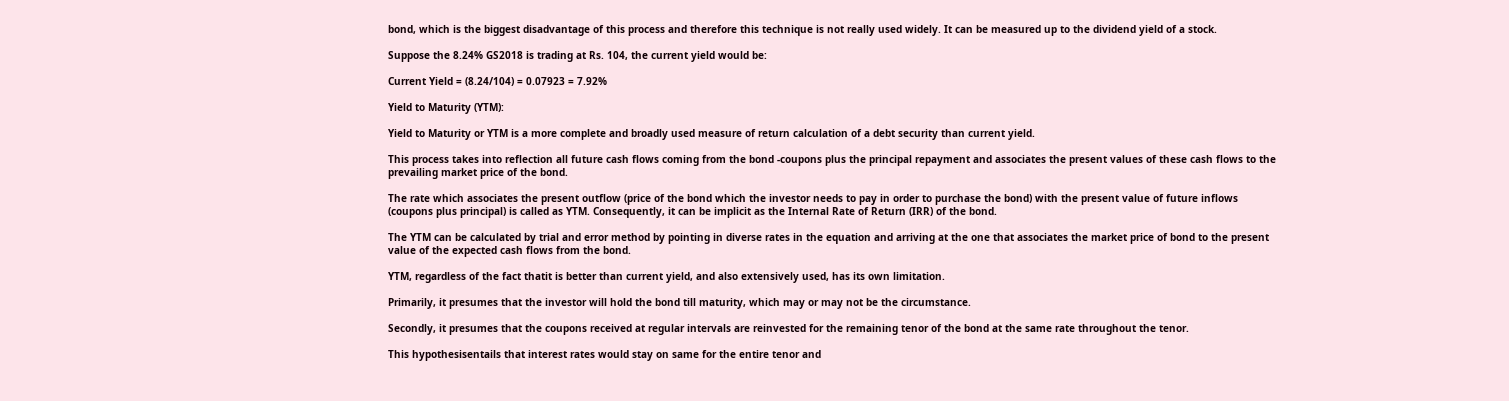bond, which is the biggest disadvantage of this process and therefore this technique is not really used widely. It can be measured up to the dividend yield of a stock.

Suppose the 8.24% GS2018 is trading at Rs. 104, the current yield would be:

Current Yield = (8.24/104) = 0.07923 = 7.92%

Yield to Maturity (YTM):

Yield to Maturity or YTM is a more complete and broadly used measure of return calculation of a debt security than current yield.

This process takes into reflection all future cash flows coming from the bond -coupons plus the principal repayment and associates the present values of these cash flows to the prevailing market price of the bond.

The rate which associates the present outflow (price of the bond which the investor needs to pay in order to purchase the bond) with the present value of future inflows (coupons plus principal) is called as YTM. Consequently, it can be implicit as the Internal Rate of Return (IRR) of the bond.

The YTM can be calculated by trial and error method by pointing in diverse rates in the equation and arriving at the one that associates the market price of bond to the present value of the expected cash flows from the bond.

YTM, regardless of the fact thatit is better than current yield, and also extensively used, has its own limitation.

Primarily, it presumes that the investor will hold the bond till maturity, which may or may not be the circumstance.

Secondly, it presumes that the coupons received at regular intervals are reinvested for the remaining tenor of the bond at the same rate throughout the tenor.

This hypothesisentails that interest rates would stay on same for the entire tenor and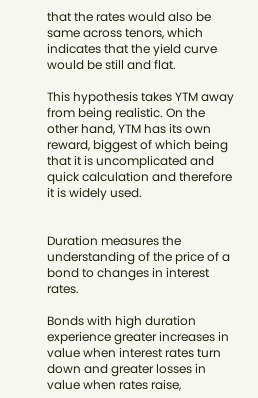that the rates would also be same across tenors, which indicates that the yield curve would be still and flat.

This hypothesis takes YTM away from being realistic. On the other hand, YTM has its own reward, biggest of which being that it is uncomplicated and quick calculation and therefore it is widely used.


Duration measures the understanding of the price of a bond to changes in interest rates.

Bonds with high duration experience greater increases in value when interest rates turn down and greater losses in value when rates raise,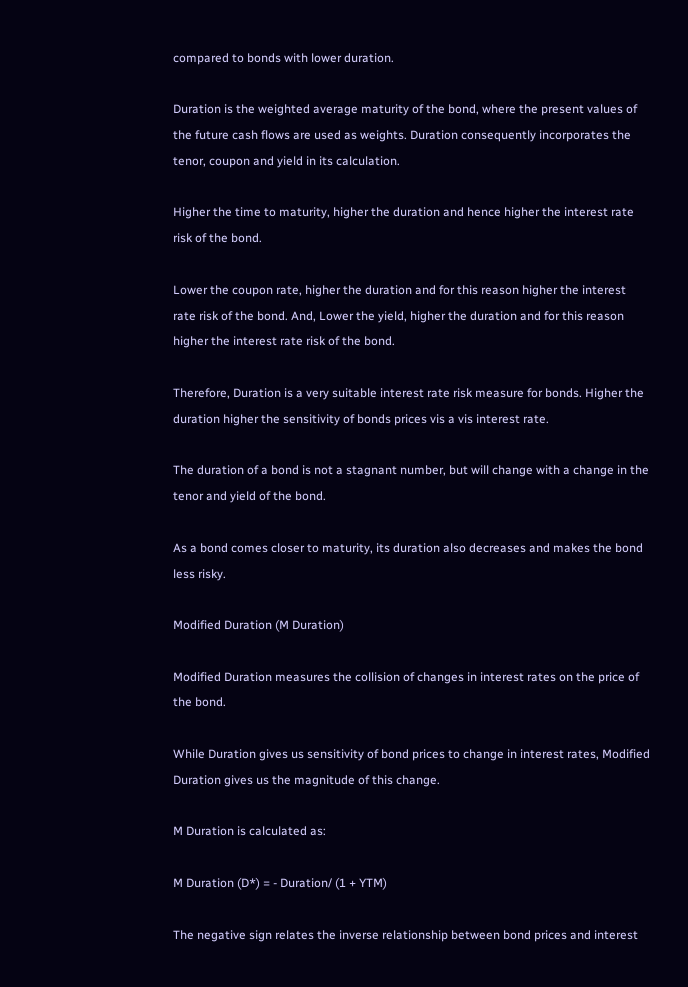compared to bonds with lower duration.

Duration is the weighted average maturity of the bond, where the present values of the future cash flows are used as weights. Duration consequently incorporates the tenor, coupon and yield in its calculation.

Higher the time to maturity, higher the duration and hence higher the interest rate risk of the bond.

Lower the coupon rate, higher the duration and for this reason higher the interest rate risk of the bond. And, Lower the yield, higher the duration and for this reason higher the interest rate risk of the bond.

Therefore, Duration is a very suitable interest rate risk measure for bonds. Higher the duration higher the sensitivity of bonds prices vis a vis interest rate.

The duration of a bond is not a stagnant number, but will change with a change in the tenor and yield of the bond.

As a bond comes closer to maturity, its duration also decreases and makes the bond less risky.

Modified Duration (M Duration)

Modified Duration measures the collision of changes in interest rates on the price of the bond.

While Duration gives us sensitivity of bond prices to change in interest rates, Modified Duration gives us the magnitude of this change.

M Duration is calculated as:

M Duration (D*) = - Duration/ (1 + YTM)

The negative sign relates the inverse relationship between bond prices and interest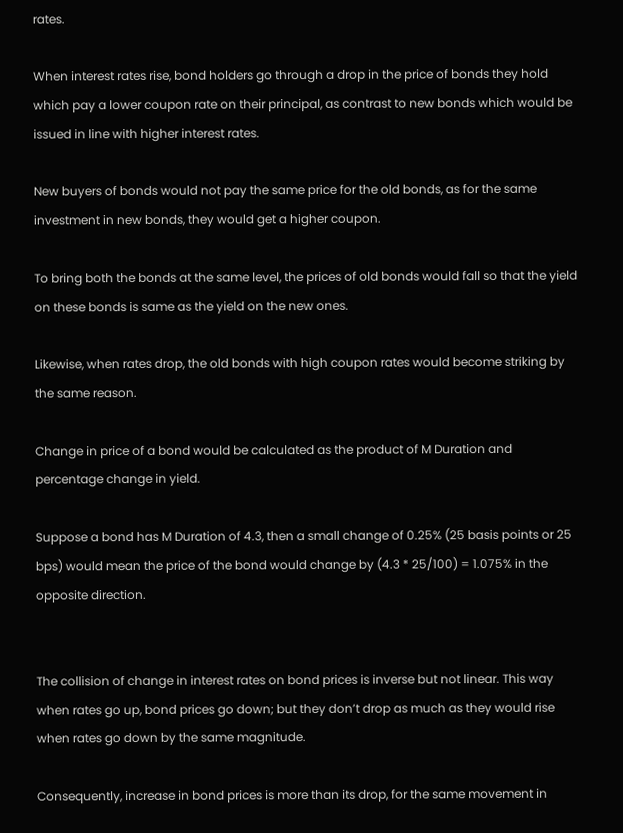rates.

When interest rates rise, bond holders go through a drop in the price of bonds they hold which pay a lower coupon rate on their principal, as contrast to new bonds which would be issued in line with higher interest rates.

New buyers of bonds would not pay the same price for the old bonds, as for the same investment in new bonds, they would get a higher coupon.

To bring both the bonds at the same level, the prices of old bonds would fall so that the yield on these bonds is same as the yield on the new ones.

Likewise, when rates drop, the old bonds with high coupon rates would become striking by the same reason.

Change in price of a bond would be calculated as the product of M Duration and percentage change in yield.

Suppose a bond has M Duration of 4.3, then a small change of 0.25% (25 basis points or 25 bps) would mean the price of the bond would change by (4.3 * 25/100) = 1.075% in the opposite direction.


The collision of change in interest rates on bond prices is inverse but not linear. This way when rates go up, bond prices go down; but they don’t drop as much as they would rise when rates go down by the same magnitude.

Consequently, increase in bond prices is more than its drop, for the same movement in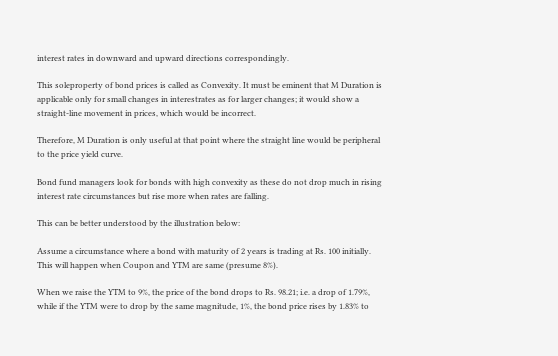interest rates in downward and upward directions correspondingly.

This soleproperty of bond prices is called as Convexity. It must be eminent that M Duration is applicable only for small changes in interestrates as for larger changes; it would show a straight-line movement in prices, which would be incorrect.

Therefore, M Duration is only useful at that point where the straight line would be peripheral to the price yield curve.

Bond fund managers look for bonds with high convexity as these do not drop much in rising interest rate circumstances but rise more when rates are falling.

This can be better understood by the illustration below:

Assume a circumstance where a bond with maturity of 2 years is trading at Rs. 100 initially. This will happen when Coupon and YTM are same (presume 8%).

When we raise the YTM to 9%, the price of the bond drops to Rs. 98.21; i.e. a drop of 1.79%, while if the YTM were to drop by the same magnitude, 1%, the bond price rises by 1.83% to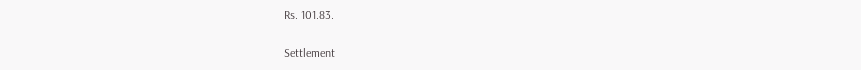Rs. 101.83.

Settlement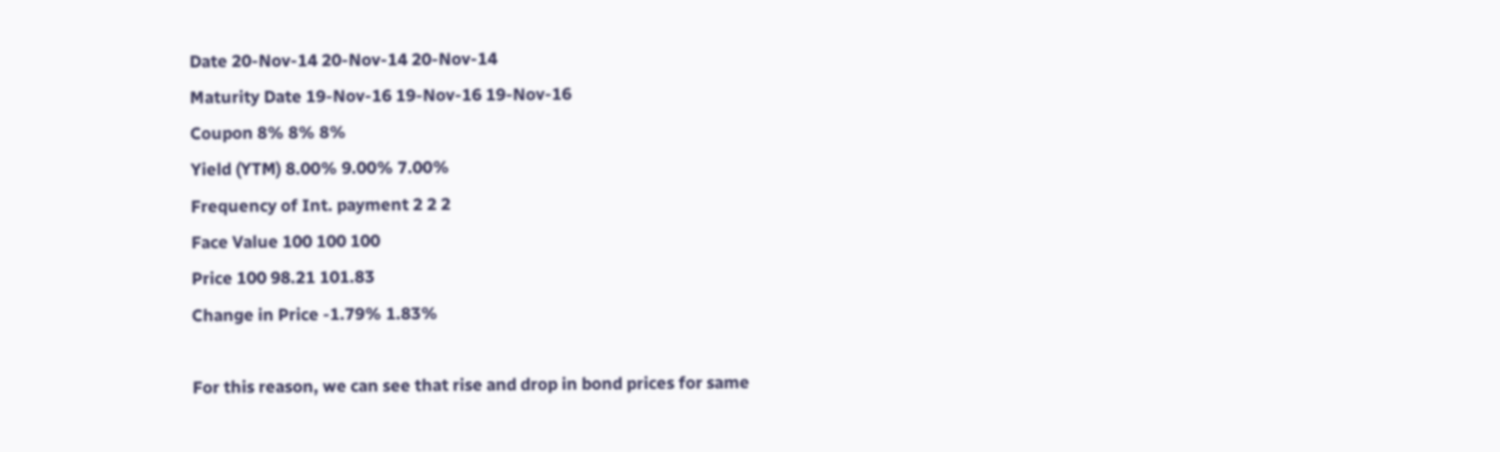Date 20-Nov-14 20-Nov-14 20-Nov-14
Maturity Date 19-Nov-16 19-Nov-16 19-Nov-16
Coupon 8% 8% 8%
Yield (YTM) 8.00% 9.00% 7.00%
Frequency of Int. payment 2 2 2
Face Value 100 100 100
Price 100 98.21 101.83
Change in Price -1.79% 1.83%

For this reason, we can see that rise and drop in bond prices for same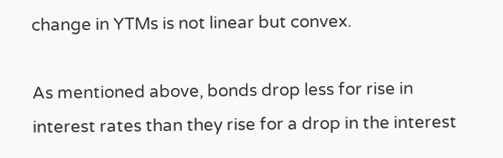change in YTMs is not linear but convex.

As mentioned above, bonds drop less for rise in interest rates than they rise for a drop in the interest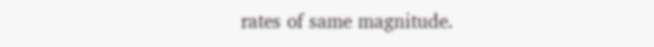rates of same magnitude.